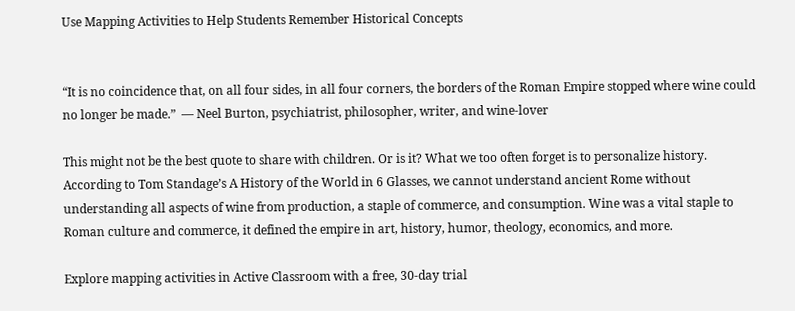Use Mapping Activities to Help Students Remember Historical Concepts


“It is no coincidence that, on all four sides, in all four corners, the borders of the Roman Empire stopped where wine could no longer be made.”  ― Neel Burton, psychiatrist, philosopher, writer, and wine-lover

This might not be the best quote to share with children. Or is it? What we too often forget is to personalize history. According to Tom Standage’s A History of the World in 6 Glasses, we cannot understand ancient Rome without understanding all aspects of wine from production, a staple of commerce, and consumption. Wine was a vital staple to Roman culture and commerce, it defined the empire in art, history, humor, theology, economics, and more.

Explore mapping activities in Active Classroom with a free, 30-day trial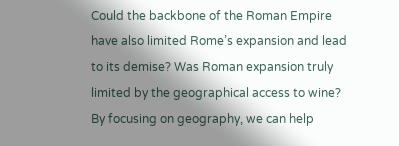Could the backbone of the Roman Empire have also limited Rome’s expansion and lead to its demise? Was Roman expansion truly limited by the geographical access to wine? By focusing on geography, we can help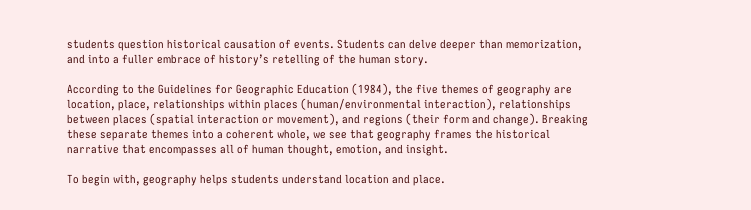students question historical causation of events. Students can delve deeper than memorization, and into a fuller embrace of history’s retelling of the human story.

According to the Guidelines for Geographic Education (1984), the five themes of geography are location, place, relationships within places (human/environmental interaction), relationships between places (spatial interaction or movement), and regions (their form and change). Breaking these separate themes into a coherent whole, we see that geography frames the historical narrative that encompasses all of human thought, emotion, and insight.

To begin with, geography helps students understand location and place.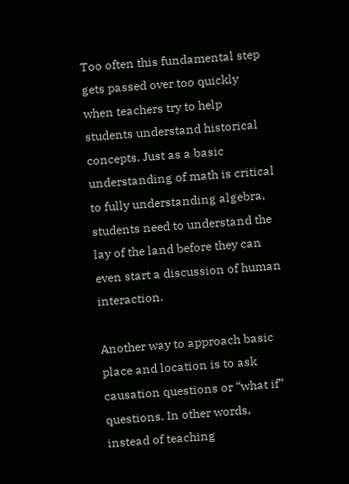Too often this fundamental step gets passed over too quickly when teachers try to help students understand historical concepts. Just as a basic understanding of math is critical to fully understanding algebra, students need to understand the lay of the land before they can even start a discussion of human interaction.

Another way to approach basic place and location is to ask causation questions or “what if” questions. In other words, instead of teaching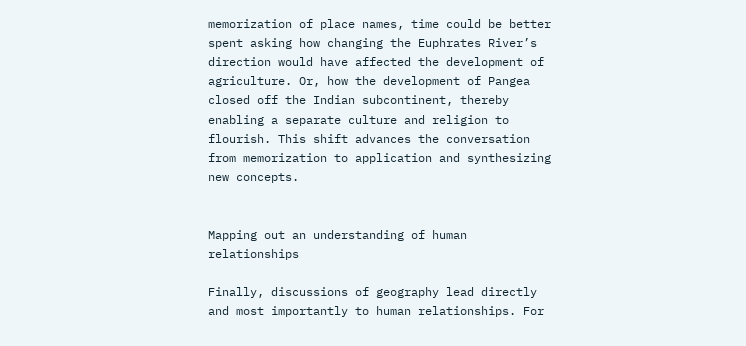memorization of place names, time could be better spent asking how changing the Euphrates River’s direction would have affected the development of agriculture. Or, how the development of Pangea closed off the Indian subcontinent, thereby enabling a separate culture and religion to flourish. This shift advances the conversation from memorization to application and synthesizing new concepts.


Mapping out an understanding of human relationships

Finally, discussions of geography lead directly and most importantly to human relationships. For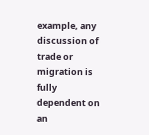example, any discussion of trade or migration is fully dependent on an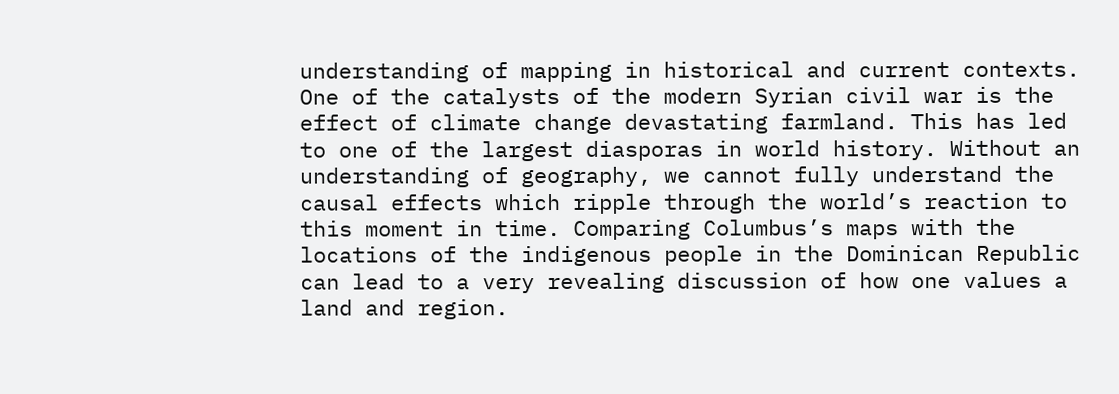understanding of mapping in historical and current contexts. One of the catalysts of the modern Syrian civil war is the effect of climate change devastating farmland. This has led to one of the largest diasporas in world history. Without an understanding of geography, we cannot fully understand the causal effects which ripple through the world’s reaction to this moment in time. Comparing Columbus’s maps with the locations of the indigenous people in the Dominican Republic can lead to a very revealing discussion of how one values a land and region.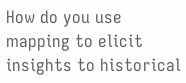How do you use mapping to elicit insights to historical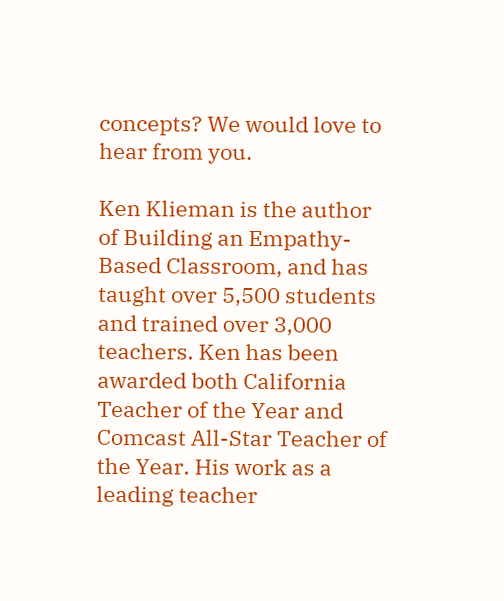concepts? We would love to hear from you.

Ken Klieman is the author of Building an Empathy-Based Classroom, and has taught over 5,500 students and trained over 3,000 teachers. Ken has been awarded both California Teacher of the Year and Comcast All-Star Teacher of the Year. His work as a leading teacher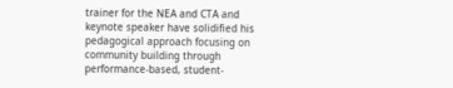trainer for the NEA and CTA and keynote speaker have solidified his pedagogical approach focusing on community building through performance-based, student-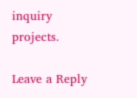inquiry projects.

Leave a Reply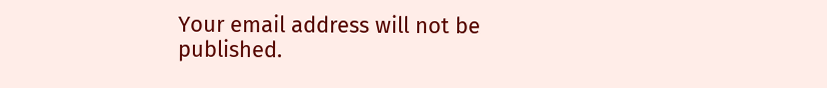Your email address will not be published.